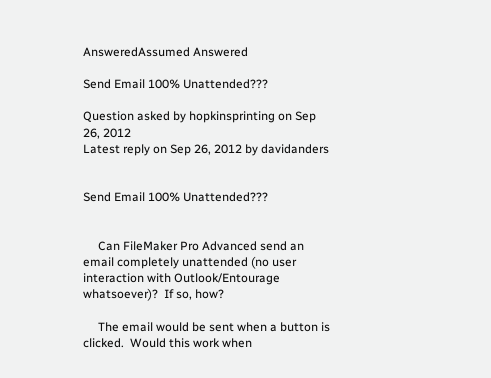AnsweredAssumed Answered

Send Email 100% Unattended???

Question asked by hopkinsprinting on Sep 26, 2012
Latest reply on Sep 26, 2012 by davidanders


Send Email 100% Unattended???


     Can FileMaker Pro Advanced send an email completely unattended (no user interaction with Outlook/Entourage whatsoever)?  If so, how?

     The email would be sent when a button is clicked.  Would this work when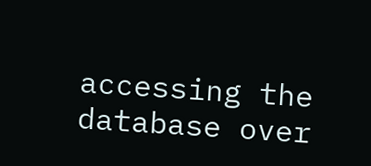accessing the database over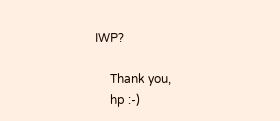IWP?

     Thank you,
     hp :-)